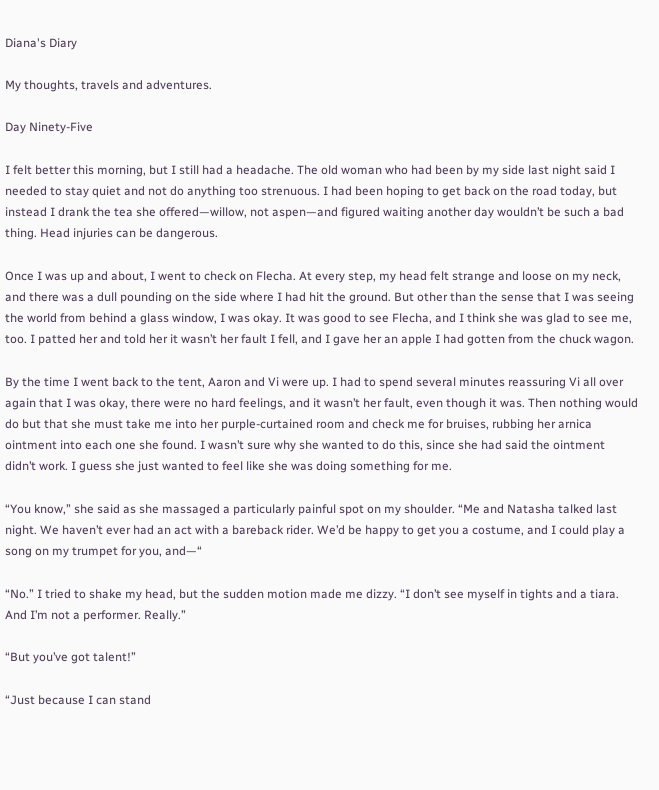Diana's Diary

My thoughts, travels and adventures.

Day Ninety-Five

I felt better this morning, but I still had a headache. The old woman who had been by my side last night said I needed to stay quiet and not do anything too strenuous. I had been hoping to get back on the road today, but instead I drank the tea she offered—willow, not aspen—and figured waiting another day wouldn’t be such a bad thing. Head injuries can be dangerous.

Once I was up and about, I went to check on Flecha. At every step, my head felt strange and loose on my neck, and there was a dull pounding on the side where I had hit the ground. But other than the sense that I was seeing the world from behind a glass window, I was okay. It was good to see Flecha, and I think she was glad to see me, too. I patted her and told her it wasn’t her fault I fell, and I gave her an apple I had gotten from the chuck wagon.

By the time I went back to the tent, Aaron and Vi were up. I had to spend several minutes reassuring Vi all over again that I was okay, there were no hard feelings, and it wasn’t her fault, even though it was. Then nothing would do but that she must take me into her purple-curtained room and check me for bruises, rubbing her arnica ointment into each one she found. I wasn’t sure why she wanted to do this, since she had said the ointment didn’t work. I guess she just wanted to feel like she was doing something for me.

“You know,” she said as she massaged a particularly painful spot on my shoulder. “Me and Natasha talked last night. We haven’t ever had an act with a bareback rider. We’d be happy to get you a costume, and I could play a song on my trumpet for you, and—“

“No.” I tried to shake my head, but the sudden motion made me dizzy. “I don’t see myself in tights and a tiara. And I’m not a performer. Really.”

“But you’ve got talent!”

“Just because I can stand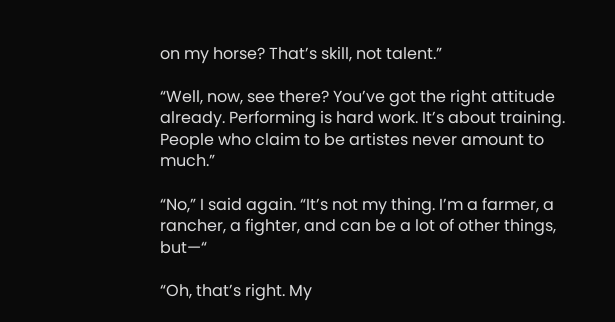on my horse? That’s skill, not talent.”

“Well, now, see there? You’ve got the right attitude already. Performing is hard work. It’s about training. People who claim to be artistes never amount to much.”

“No,” I said again. “It’s not my thing. I’m a farmer, a rancher, a fighter, and can be a lot of other things, but—“

“Oh, that’s right. My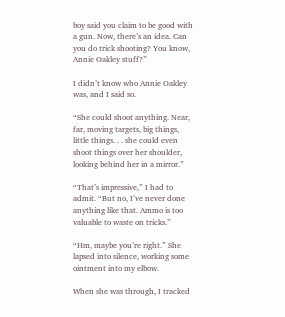boy said you claim to be good with a gun. Now, there’s an idea. Can you do trick shooting? You know, Annie Oakley stuff?”

I didn’t know who Annie Oakley was, and I said so.

“She could shoot anything. Near, far, moving targets, big things, little things. . . she could even shoot things over her shoulder, looking behind her in a mirror.”

“That’s impressive,” I had to admit. “But no, I’ve never done anything like that. Ammo is too valuable to waste on tricks.”

“Hm, maybe you’re right.” She lapsed into silence, working some ointment into my elbow.

When she was through, I tracked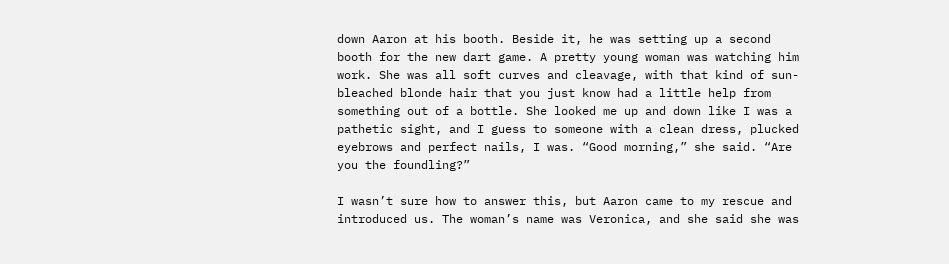down Aaron at his booth. Beside it, he was setting up a second booth for the new dart game. A pretty young woman was watching him work. She was all soft curves and cleavage, with that kind of sun-bleached blonde hair that you just know had a little help from something out of a bottle. She looked me up and down like I was a pathetic sight, and I guess to someone with a clean dress, plucked eyebrows and perfect nails, I was. “Good morning,” she said. “Are you the foundling?”

I wasn’t sure how to answer this, but Aaron came to my rescue and introduced us. The woman’s name was Veronica, and she said she was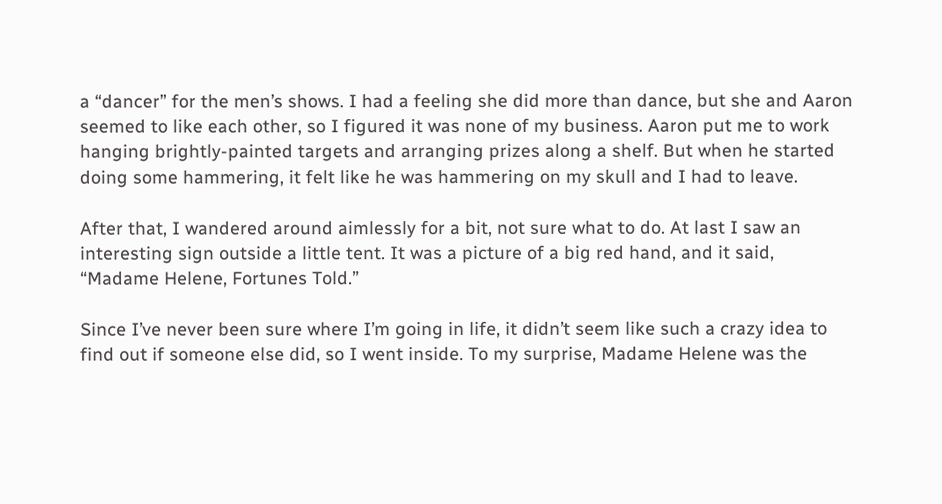a “dancer” for the men’s shows. I had a feeling she did more than dance, but she and Aaron seemed to like each other, so I figured it was none of my business. Aaron put me to work hanging brightly-painted targets and arranging prizes along a shelf. But when he started doing some hammering, it felt like he was hammering on my skull and I had to leave.

After that, I wandered around aimlessly for a bit, not sure what to do. At last I saw an interesting sign outside a little tent. It was a picture of a big red hand, and it said, “Madame Helene, Fortunes Told.”

Since I’ve never been sure where I’m going in life, it didn’t seem like such a crazy idea to find out if someone else did, so I went inside. To my surprise, Madame Helene was the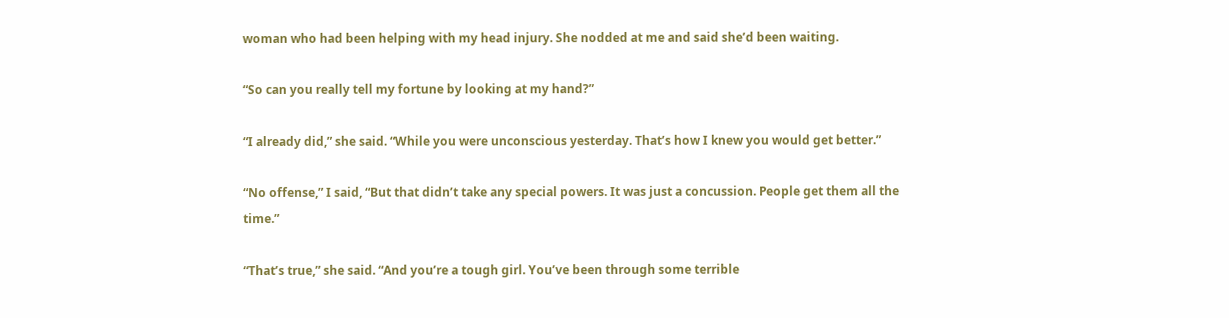woman who had been helping with my head injury. She nodded at me and said she’d been waiting.

“So can you really tell my fortune by looking at my hand?”

“I already did,” she said. “While you were unconscious yesterday. That’s how I knew you would get better.”

“No offense,” I said, “But that didn’t take any special powers. It was just a concussion. People get them all the time.”

“That’s true,” she said. “And you’re a tough girl. You’ve been through some terrible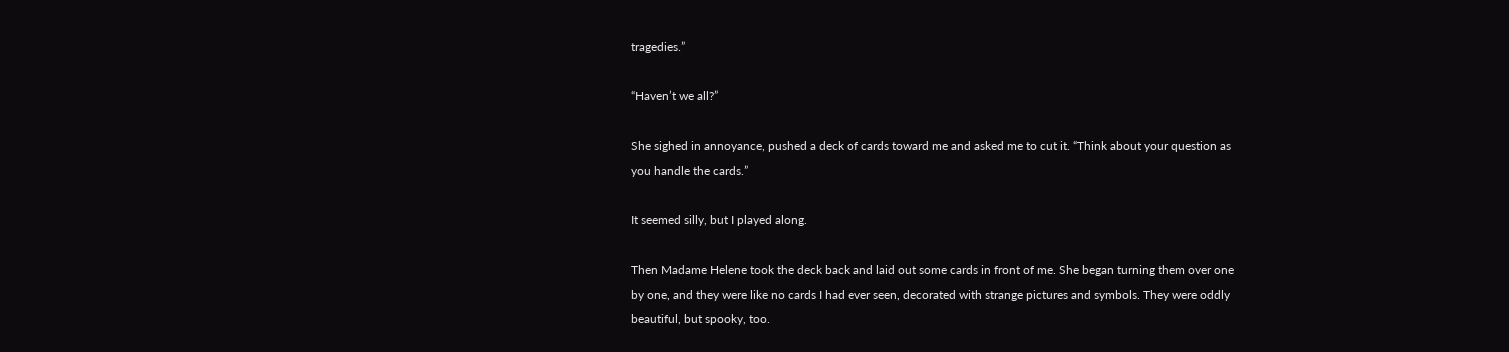tragedies.”

“Haven’t we all?”

She sighed in annoyance, pushed a deck of cards toward me and asked me to cut it. “Think about your question as you handle the cards.”

It seemed silly, but I played along.

Then Madame Helene took the deck back and laid out some cards in front of me. She began turning them over one by one, and they were like no cards I had ever seen, decorated with strange pictures and symbols. They were oddly beautiful, but spooky, too.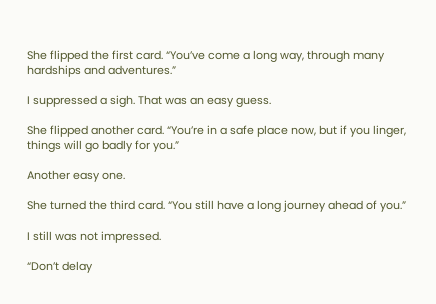She flipped the first card. “You’ve come a long way, through many hardships and adventures.”

I suppressed a sigh. That was an easy guess.

She flipped another card. “You’re in a safe place now, but if you linger, things will go badly for you.”

Another easy one.

She turned the third card. “You still have a long journey ahead of you.”

I still was not impressed.

“Don’t delay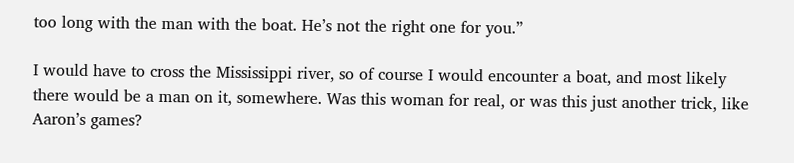too long with the man with the boat. He’s not the right one for you.”

I would have to cross the Mississippi river, so of course I would encounter a boat, and most likely there would be a man on it, somewhere. Was this woman for real, or was this just another trick, like Aaron’s games?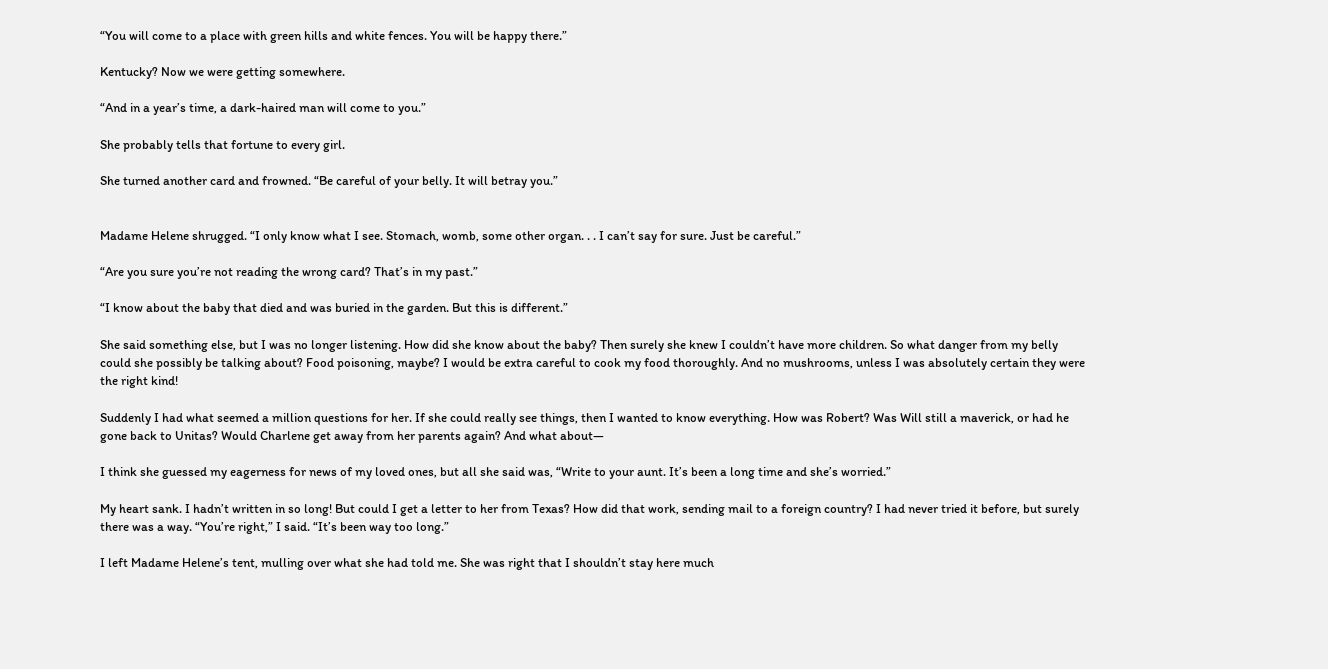“You will come to a place with green hills and white fences. You will be happy there.”

Kentucky? Now we were getting somewhere.

“And in a year’s time, a dark-haired man will come to you.”

She probably tells that fortune to every girl.

She turned another card and frowned. “Be careful of your belly. It will betray you.”


Madame Helene shrugged. “I only know what I see. Stomach, womb, some other organ. . . I can’t say for sure. Just be careful.”

“Are you sure you’re not reading the wrong card? That’s in my past.”

“I know about the baby that died and was buried in the garden. But this is different.”

She said something else, but I was no longer listening. How did she know about the baby? Then surely she knew I couldn’t have more children. So what danger from my belly could she possibly be talking about? Food poisoning, maybe? I would be extra careful to cook my food thoroughly. And no mushrooms, unless I was absolutely certain they were the right kind!

Suddenly I had what seemed a million questions for her. If she could really see things, then I wanted to know everything. How was Robert? Was Will still a maverick, or had he gone back to Unitas? Would Charlene get away from her parents again? And what about—

I think she guessed my eagerness for news of my loved ones, but all she said was, “Write to your aunt. It’s been a long time and she’s worried.”

My heart sank. I hadn’t written in so long! But could I get a letter to her from Texas? How did that work, sending mail to a foreign country? I had never tried it before, but surely there was a way. “You’re right,” I said. “It’s been way too long.”

I left Madame Helene’s tent, mulling over what she had told me. She was right that I shouldn’t stay here much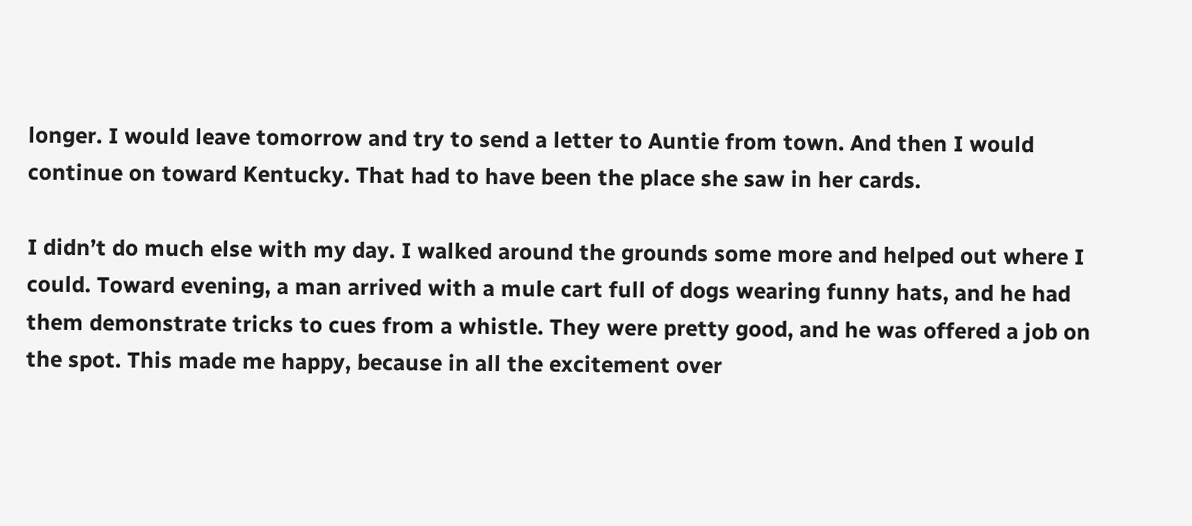longer. I would leave tomorrow and try to send a letter to Auntie from town. And then I would continue on toward Kentucky. That had to have been the place she saw in her cards.

I didn’t do much else with my day. I walked around the grounds some more and helped out where I could. Toward evening, a man arrived with a mule cart full of dogs wearing funny hats, and he had them demonstrate tricks to cues from a whistle. They were pretty good, and he was offered a job on the spot. This made me happy, because in all the excitement over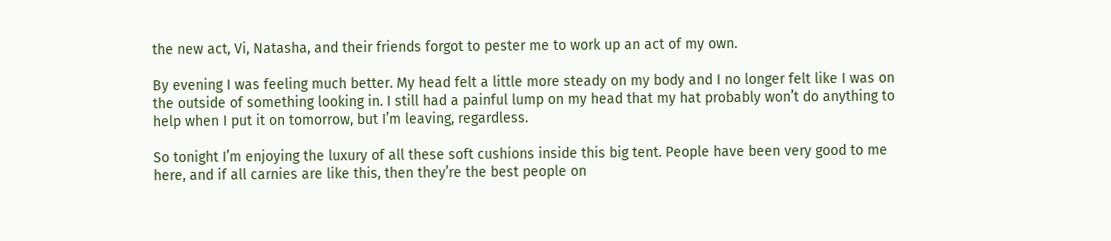the new act, Vi, Natasha, and their friends forgot to pester me to work up an act of my own.

By evening I was feeling much better. My head felt a little more steady on my body and I no longer felt like I was on the outside of something looking in. I still had a painful lump on my head that my hat probably won’t do anything to help when I put it on tomorrow, but I’m leaving, regardless.

So tonight I’m enjoying the luxury of all these soft cushions inside this big tent. People have been very good to me here, and if all carnies are like this, then they’re the best people on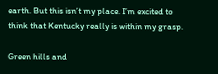earth. But this isn’t my place. I’m excited to think that Kentucky really is within my grasp.

Green hills and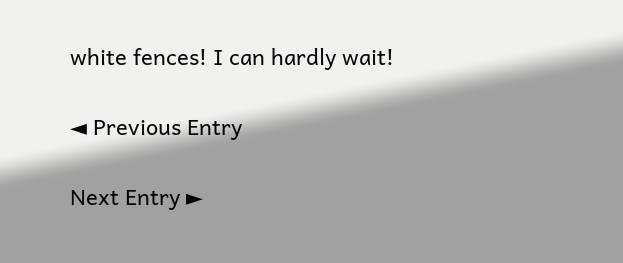white fences! I can hardly wait!

◄ Previous Entry

Next Entry ►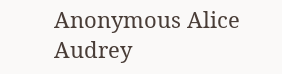Anonymous Alice Audrey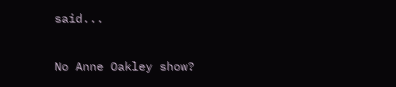said...

No Anne Oakley show?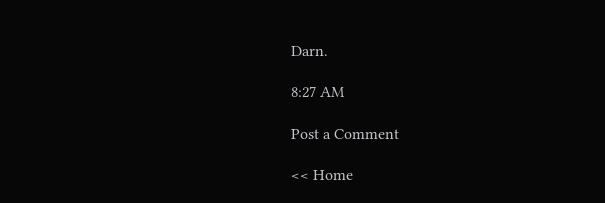Darn.

8:27 AM

Post a Comment

<< Home